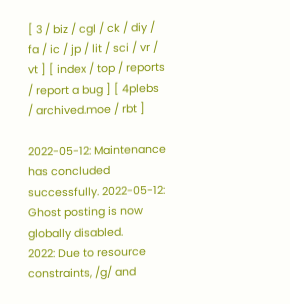[ 3 / biz / cgl / ck / diy / fa / ic / jp / lit / sci / vr / vt ] [ index / top / reports / report a bug ] [ 4plebs / archived.moe / rbt ]

2022-05-12: Maintenance has concluded successfully. 2022-05-12: Ghost posting is now globally disabled.
2022: Due to resource constraints, /g/ and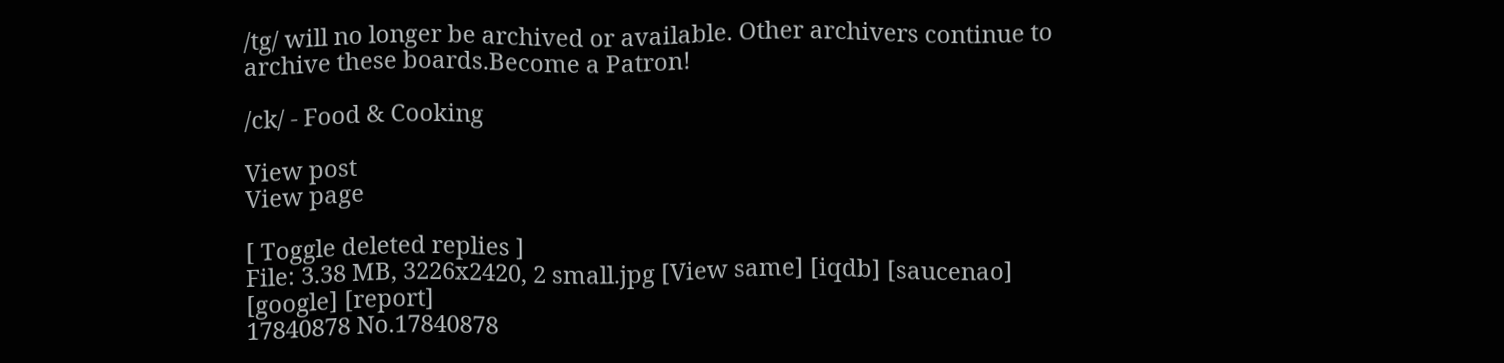/tg/ will no longer be archived or available. Other archivers continue to archive these boards.Become a Patron!

/ck/ - Food & Cooking

View post
View page

[ Toggle deleted replies ]
File: 3.38 MB, 3226x2420, 2 small.jpg [View same] [iqdb] [saucenao] [google] [report]
17840878 No.17840878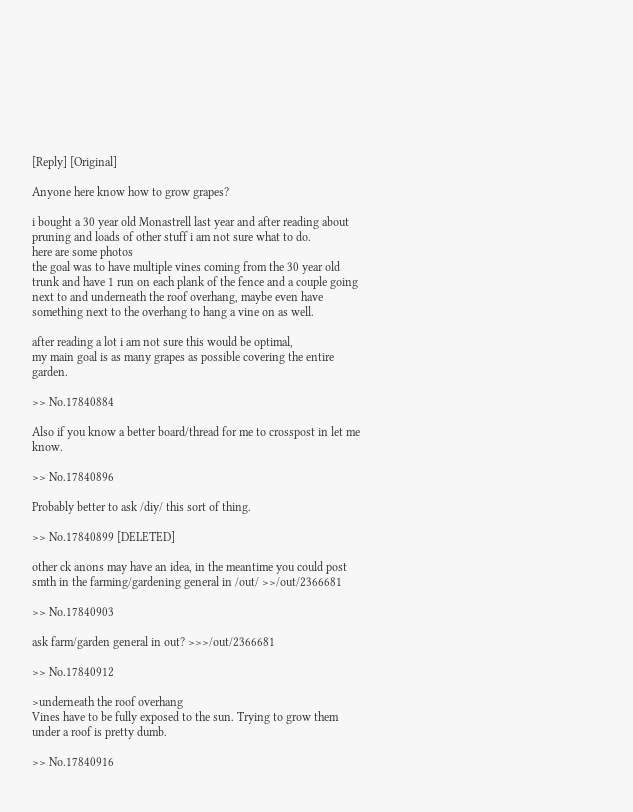[Reply] [Original]

Anyone here know how to grow grapes?

i bought a 30 year old Monastrell last year and after reading about pruning and loads of other stuff i am not sure what to do.
here are some photos
the goal was to have multiple vines coming from the 30 year old trunk and have 1 run on each plank of the fence and a couple going next to and underneath the roof overhang, maybe even have something next to the overhang to hang a vine on as well.

after reading a lot i am not sure this would be optimal,
my main goal is as many grapes as possible covering the entire garden.

>> No.17840884

Also if you know a better board/thread for me to crosspost in let me know.

>> No.17840896

Probably better to ask /diy/ this sort of thing.

>> No.17840899 [DELETED]

other ck anons may have an idea, in the meantime you could post smth in the farming/gardening general in /out/ >>/out/2366681

>> No.17840903

ask farm/garden general in out? >>>/out/2366681

>> No.17840912

>underneath the roof overhang
Vines have to be fully exposed to the sun. Trying to grow them under a roof is pretty dumb.

>> No.17840916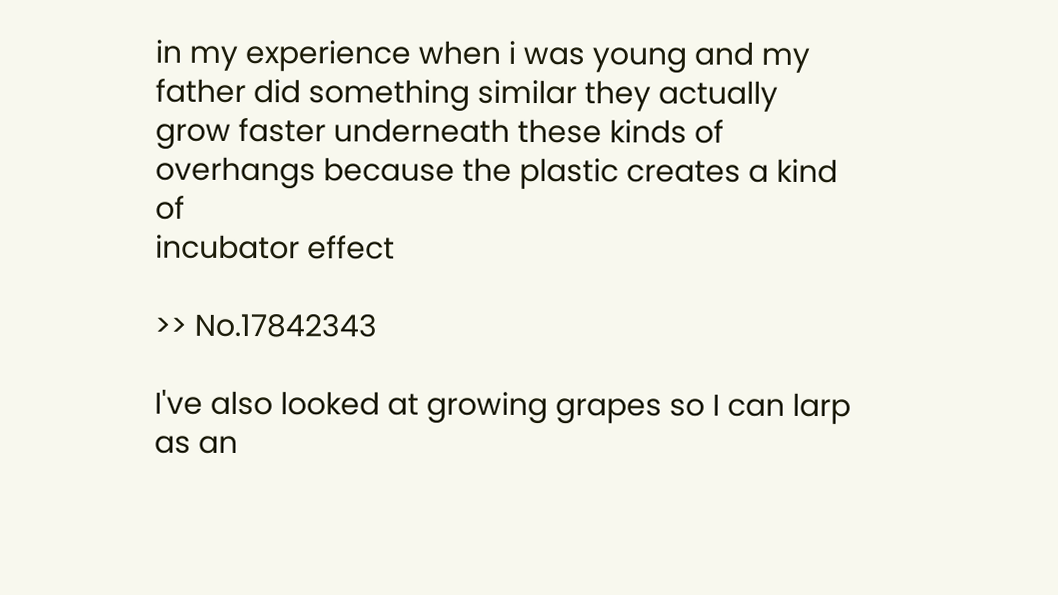in my experience when i was young and my father did something similar they actually grow faster underneath these kinds of overhangs because the plastic creates a kind of
incubator effect

>> No.17842343

I've also looked at growing grapes so I can larp as an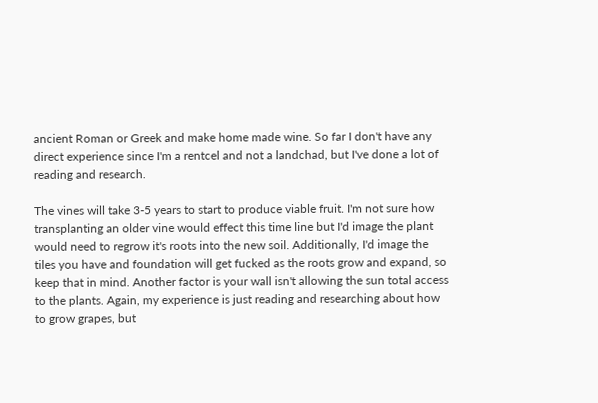ancient Roman or Greek and make home made wine. So far I don't have any direct experience since I'm a rentcel and not a landchad, but I've done a lot of reading and research.

The vines will take 3-5 years to start to produce viable fruit. I'm not sure how transplanting an older vine would effect this time line but I'd image the plant would need to regrow it's roots into the new soil. Additionally, I'd image the tiles you have and foundation will get fucked as the roots grow and expand, so keep that in mind. Another factor is your wall isn't allowing the sun total access to the plants. Again, my experience is just reading and researching about how to grow grapes, but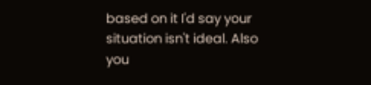based on it I'd say your situation isn't ideal. Also you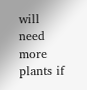will need more plants if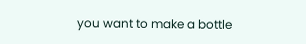you want to make a bottle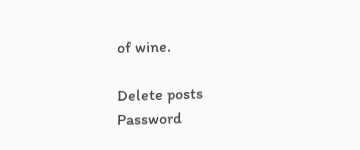of wine.

Delete posts
Password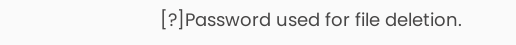[?]Password used for file deletion.